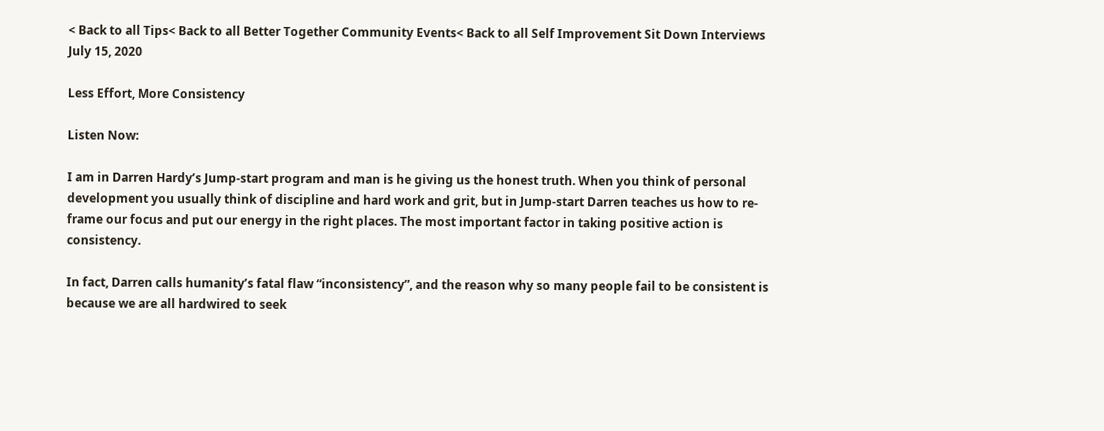< Back to all Tips< Back to all Better Together Community Events< Back to all Self Improvement Sit Down Interviews
July 15, 2020

Less Effort, More Consistency

Listen Now:

I am in Darren Hardy’s Jump-start program and man is he giving us the honest truth. When you think of personal development you usually think of discipline and hard work and grit, but in Jump-start Darren teaches us how to re-frame our focus and put our energy in the right places. The most important factor in taking positive action is consistency.

In fact, Darren calls humanity’s fatal flaw “inconsistency”, and the reason why so many people fail to be consistent is because we are all hardwired to seek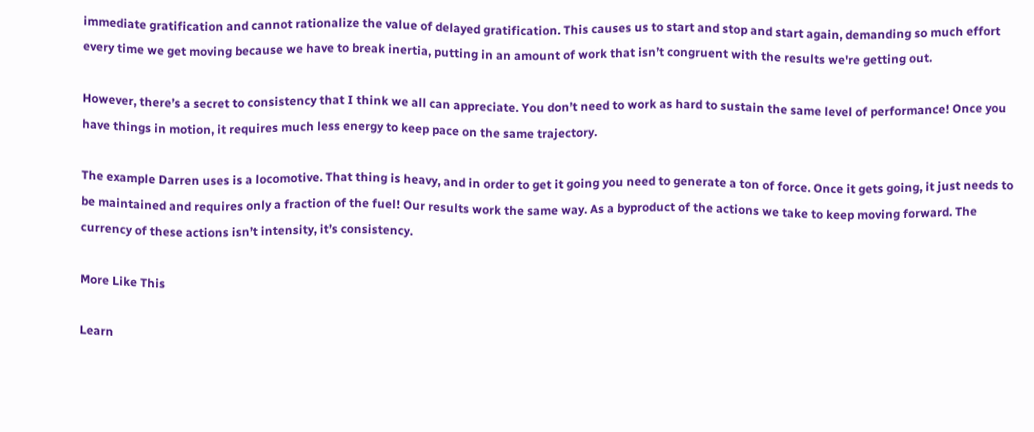immediate gratification and cannot rationalize the value of delayed gratification. This causes us to start and stop and start again, demanding so much effort every time we get moving because we have to break inertia, putting in an amount of work that isn’t congruent with the results we're getting out.

However, there’s a secret to consistency that I think we all can appreciate. You don’t need to work as hard to sustain the same level of performance! Once you have things in motion, it requires much less energy to keep pace on the same trajectory.

The example Darren uses is a locomotive. That thing is heavy, and in order to get it going you need to generate a ton of force. Once it gets going, it just needs to be maintained and requires only a fraction of the fuel! Our results work the same way. As a byproduct of the actions we take to keep moving forward. The currency of these actions isn’t intensity, it’s consistency.

More Like This

Learn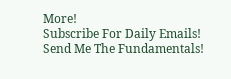More!
Subscribe For Daily Emails!
Send Me The Fundamentals!